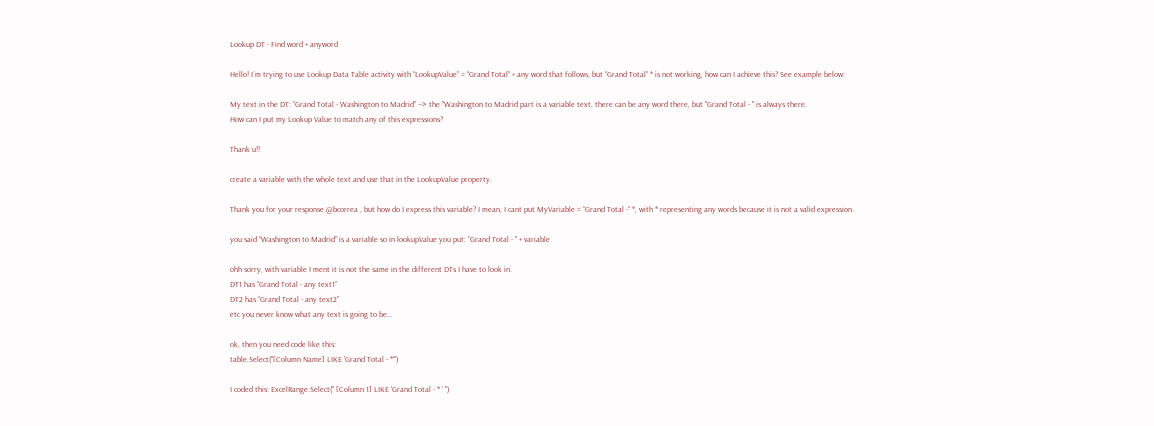Lookup DT - Find word + anyword

Hello! I´m trying to use Lookup Data Table activity with “LookupValue” = “Grand Total” + any word that follows, but “Grand Total” * is not working, how can I achieve this? See example below:

My text in the DT: “Grand Total - Washington to Madrid” --> the "Washington to Madrid part is a variable text, there can be any word there, but "Grand Total - " is always there.
How can I put my Lookup Value to match any of this expressions?

Thank u!!

create a variable with the whole text and use that in the LookupValue property.

Thank you for your response @bcorrea , but how do I express this variable? I mean, I cant put MyVariable = “Grand Total -” *, with * representing any words because it is not a valid expression.

you said “Washington to Madrid” is a variable so in lookupValue you put: “Grand Total - " + variable

ohh sorry, with variable I ment it is not the same in the different DTs I have to look in.
DT1 has “Grand Total - any text1”
DT2 has “Grand Total - any text2”
etc you never know what any text is going to be…

ok, then you need code like this:
table.Select("[Column Name] LIKE 'Grand Total - *'")

I coded this: ExcelRange.Select(" [Column 1] LIKE 'Grand Total - * ’ ")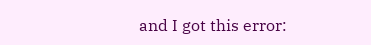and I got this error: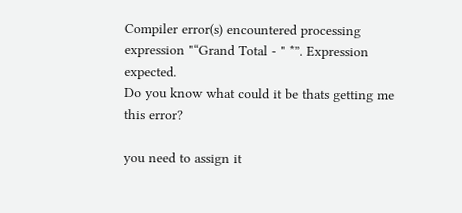Compiler error(s) encountered processing expression "“Grand Total - " *”. Expression expected.
Do you know what could it be thats getting me this error?

you need to assign it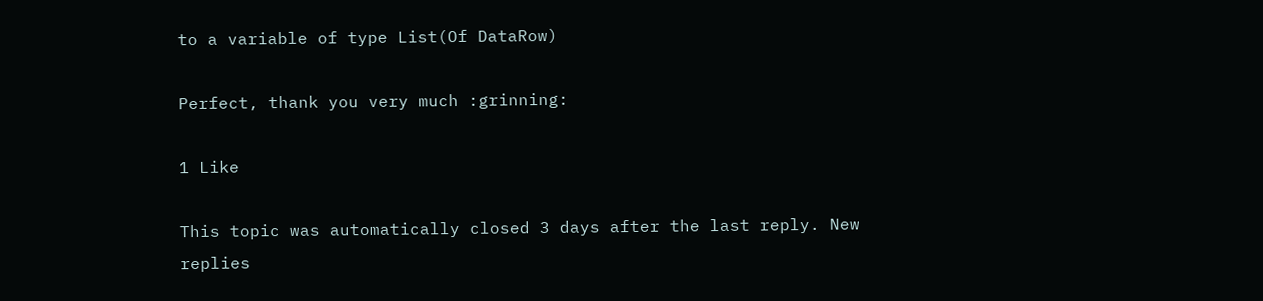to a variable of type List(Of DataRow)

Perfect, thank you very much :grinning:

1 Like

This topic was automatically closed 3 days after the last reply. New replies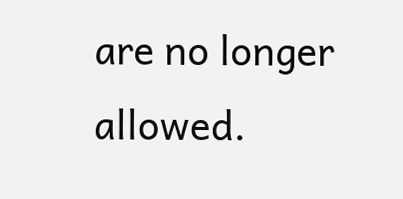are no longer allowed.